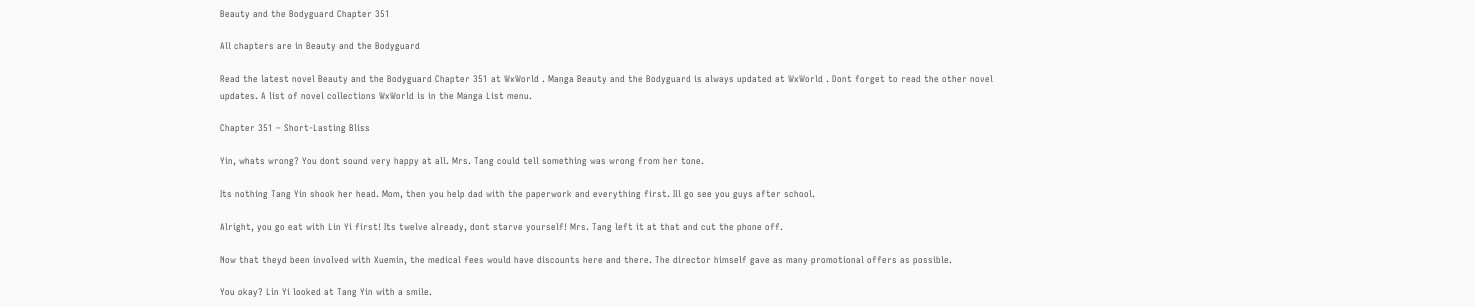Beauty and the Bodyguard Chapter 351

All chapters are in Beauty and the Bodyguard

Read the latest novel Beauty and the Bodyguard Chapter 351 at WxWorld . Manga Beauty and the Bodyguard is always updated at WxWorld . Dont forget to read the other novel updates. A list of novel collections WxWorld is in the Manga List menu.

Chapter 351 – Short-Lasting Bliss

Yin, whats wrong? You dont sound very happy at all. Mrs. Tang could tell something was wrong from her tone.

Its nothing Tang Yin shook her head. Mom, then you help dad with the paperwork and everything first. Ill go see you guys after school.

Alright, you go eat with Lin Yi first! Its twelve already, dont starve yourself! Mrs. Tang left it at that and cut the phone off.

Now that theyd been involved with Xuemin, the medical fees would have discounts here and there. The director himself gave as many promotional offers as possible.

You okay? Lin Yi looked at Tang Yin with a smile.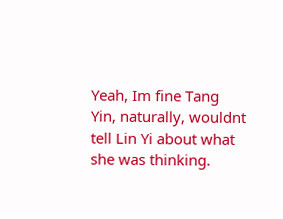Yeah, Im fine Tang Yin, naturally, wouldnt tell Lin Yi about what she was thinking.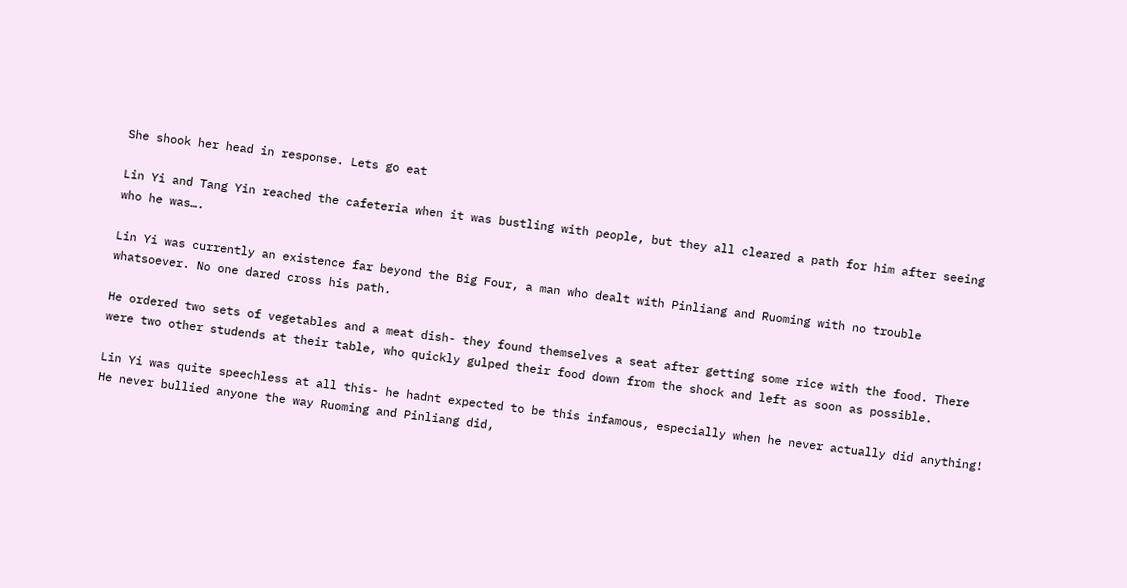She shook her head in response. Lets go eat

Lin Yi and Tang Yin reached the cafeteria when it was bustling with people, but they all cleared a path for him after seeing who he was….

Lin Yi was currently an existence far beyond the Big Four, a man who dealt with Pinliang and Ruoming with no trouble whatsoever. No one dared cross his path.

He ordered two sets of vegetables and a meat dish- they found themselves a seat after getting some rice with the food. There were two other studends at their table, who quickly gulped their food down from the shock and left as soon as possible.

Lin Yi was quite speechless at all this- he hadnt expected to be this infamous, especially when he never actually did anything! He never bullied anyone the way Ruoming and Pinliang did,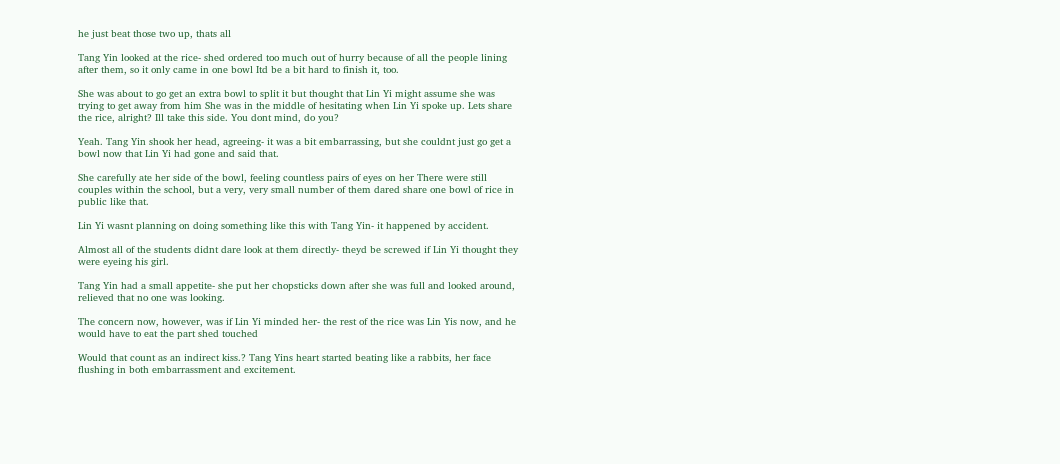he just beat those two up, thats all

Tang Yin looked at the rice- shed ordered too much out of hurry because of all the people lining after them, so it only came in one bowl Itd be a bit hard to finish it, too.

She was about to go get an extra bowl to split it but thought that Lin Yi might assume she was trying to get away from him She was in the middle of hesitating when Lin Yi spoke up. Lets share the rice, alright? Ill take this side. You dont mind, do you?

Yeah. Tang Yin shook her head, agreeing- it was a bit embarrassing, but she couldnt just go get a bowl now that Lin Yi had gone and said that.

She carefully ate her side of the bowl, feeling countless pairs of eyes on her There were still couples within the school, but a very, very small number of them dared share one bowl of rice in public like that.

Lin Yi wasnt planning on doing something like this with Tang Yin- it happened by accident.

Almost all of the students didnt dare look at them directly- theyd be screwed if Lin Yi thought they were eyeing his girl.

Tang Yin had a small appetite- she put her chopsticks down after she was full and looked around, relieved that no one was looking.

The concern now, however, was if Lin Yi minded her- the rest of the rice was Lin Yis now, and he would have to eat the part shed touched

Would that count as an indirect kiss.? Tang Yins heart started beating like a rabbits, her face flushing in both embarrassment and excitement.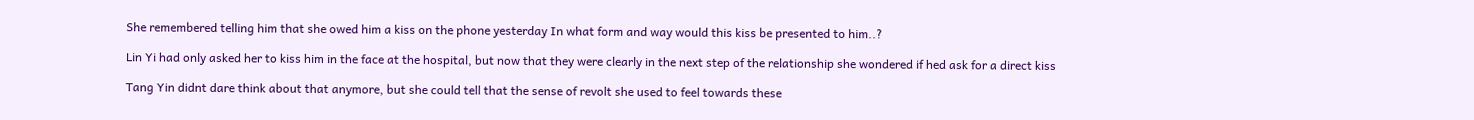She remembered telling him that she owed him a kiss on the phone yesterday In what form and way would this kiss be presented to him..?

Lin Yi had only asked her to kiss him in the face at the hospital, but now that they were clearly in the next step of the relationship she wondered if hed ask for a direct kiss

Tang Yin didnt dare think about that anymore, but she could tell that the sense of revolt she used to feel towards these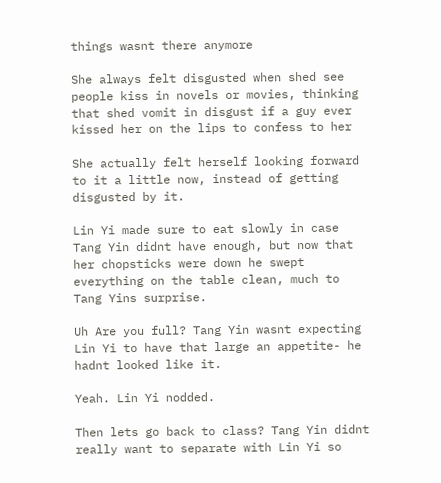things wasnt there anymore

She always felt disgusted when shed see people kiss in novels or movies, thinking that shed vomit in disgust if a guy ever kissed her on the lips to confess to her

She actually felt herself looking forward to it a little now, instead of getting disgusted by it.

Lin Yi made sure to eat slowly in case Tang Yin didnt have enough, but now that her chopsticks were down he swept everything on the table clean, much to Tang Yins surprise.

Uh Are you full? Tang Yin wasnt expecting Lin Yi to have that large an appetite- he hadnt looked like it.

Yeah. Lin Yi nodded.

Then lets go back to class? Tang Yin didnt really want to separate with Lin Yi so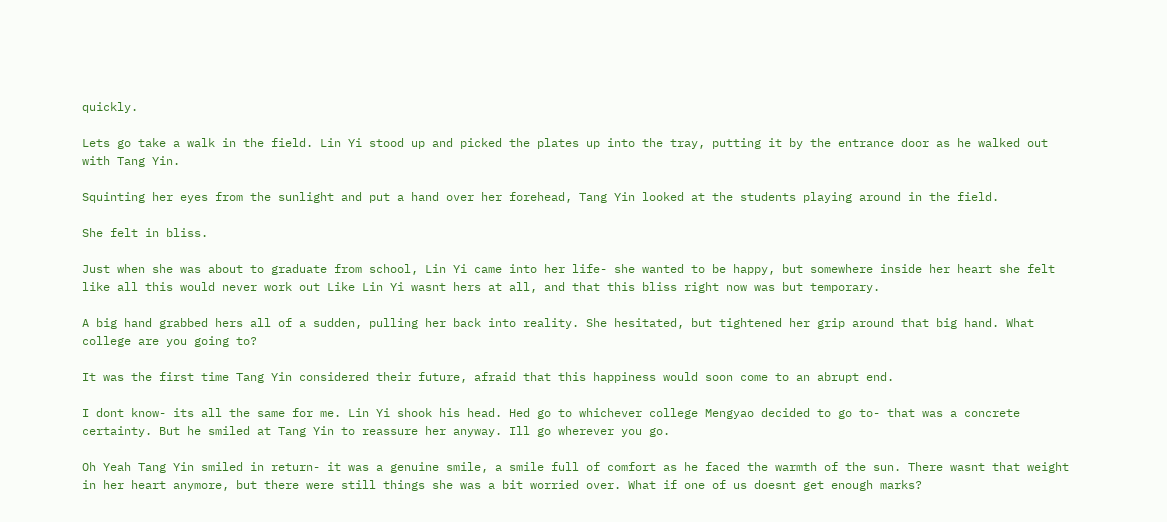quickly.

Lets go take a walk in the field. Lin Yi stood up and picked the plates up into the tray, putting it by the entrance door as he walked out with Tang Yin.

Squinting her eyes from the sunlight and put a hand over her forehead, Tang Yin looked at the students playing around in the field.

She felt in bliss.

Just when she was about to graduate from school, Lin Yi came into her life- she wanted to be happy, but somewhere inside her heart she felt like all this would never work out Like Lin Yi wasnt hers at all, and that this bliss right now was but temporary.

A big hand grabbed hers all of a sudden, pulling her back into reality. She hesitated, but tightened her grip around that big hand. What college are you going to?

It was the first time Tang Yin considered their future, afraid that this happiness would soon come to an abrupt end.

I dont know- its all the same for me. Lin Yi shook his head. Hed go to whichever college Mengyao decided to go to- that was a concrete certainty. But he smiled at Tang Yin to reassure her anyway. Ill go wherever you go.

Oh Yeah Tang Yin smiled in return- it was a genuine smile, a smile full of comfort as he faced the warmth of the sun. There wasnt that weight in her heart anymore, but there were still things she was a bit worried over. What if one of us doesnt get enough marks?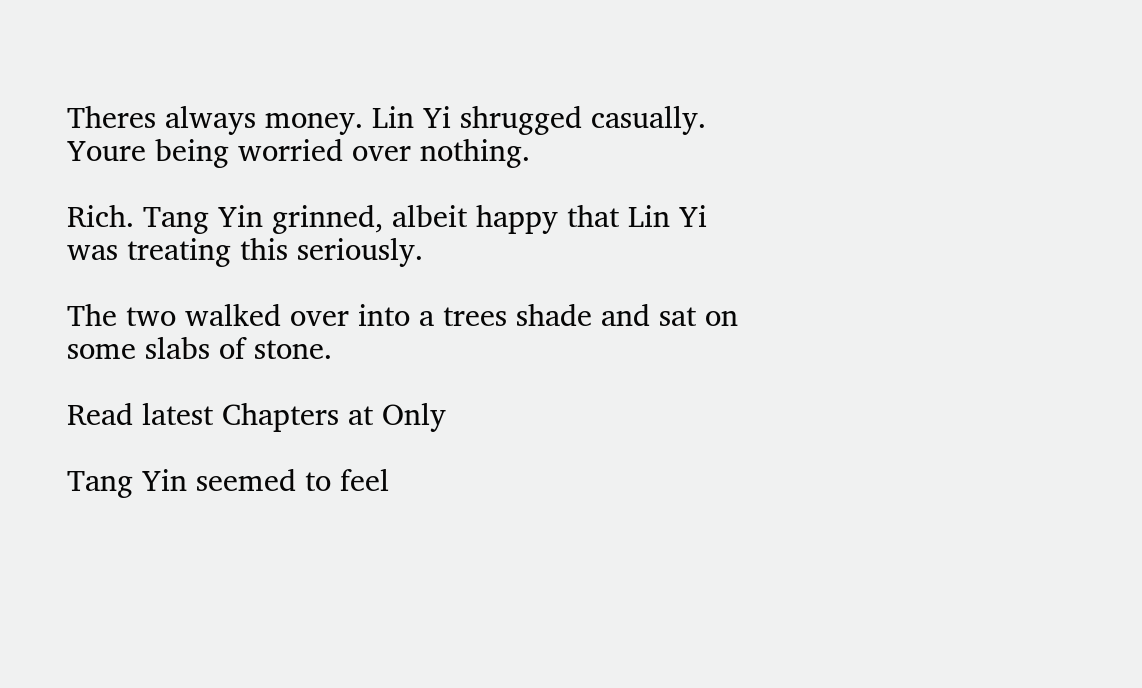Theres always money. Lin Yi shrugged casually. Youre being worried over nothing.

Rich. Tang Yin grinned, albeit happy that Lin Yi was treating this seriously.

The two walked over into a trees shade and sat on some slabs of stone.

Read latest Chapters at Only

Tang Yin seemed to feel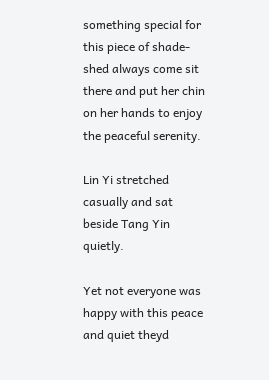something special for this piece of shade- shed always come sit there and put her chin on her hands to enjoy the peaceful serenity.

Lin Yi stretched casually and sat beside Tang Yin quietly.

Yet not everyone was happy with this peace and quiet theyd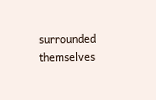surrounded themselves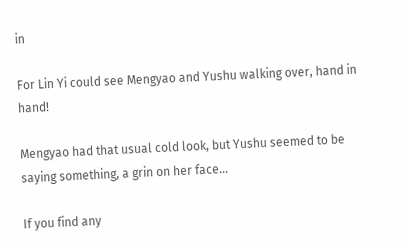in

For Lin Yi could see Mengyao and Yushu walking over, hand in hand!

Mengyao had that usual cold look, but Yushu seemed to be saying something, a grin on her face…

If you find any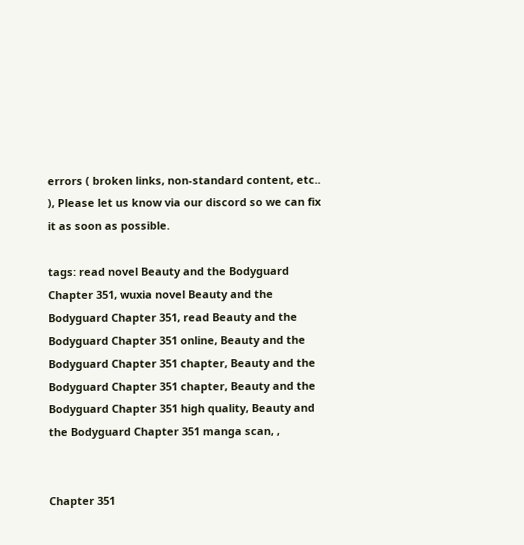errors ( broken links, non-standard content, etc.. ), Please let us know via our discord so we can fix it as soon as possible.

tags: read novel Beauty and the Bodyguard Chapter 351, wuxia novel Beauty and the Bodyguard Chapter 351, read Beauty and the Bodyguard Chapter 351 online, Beauty and the Bodyguard Chapter 351 chapter, Beauty and the Bodyguard Chapter 351 chapter, Beauty and the Bodyguard Chapter 351 high quality, Beauty and the Bodyguard Chapter 351 manga scan, ,


Chapter 351